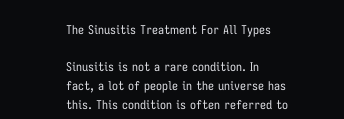The Sinusitis Treatment For All Types

Sinusitis is not a rare condition. In fact, a lot of people in the universe has this. This condition is often referred to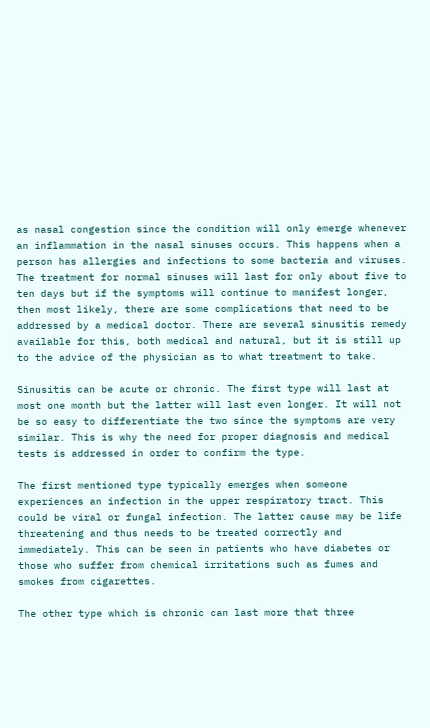as nasal congestion since the condition will only emerge whenever an inflammation in the nasal sinuses occurs. This happens when a person has allergies and infections to some bacteria and viruses. The treatment for normal sinuses will last for only about five to ten days but if the symptoms will continue to manifest longer, then most likely, there are some complications that need to be addressed by a medical doctor. There are several sinusitis remedy available for this, both medical and natural, but it is still up to the advice of the physician as to what treatment to take.

Sinusitis can be acute or chronic. The first type will last at most one month but the latter will last even longer. It will not be so easy to differentiate the two since the symptoms are very similar. This is why the need for proper diagnosis and medical tests is addressed in order to confirm the type.

The first mentioned type typically emerges when someone experiences an infection in the upper respiratory tract. This could be viral or fungal infection. The latter cause may be life threatening and thus needs to be treated correctly and immediately. This can be seen in patients who have diabetes or those who suffer from chemical irritations such as fumes and smokes from cigarettes.

The other type which is chronic can last more that three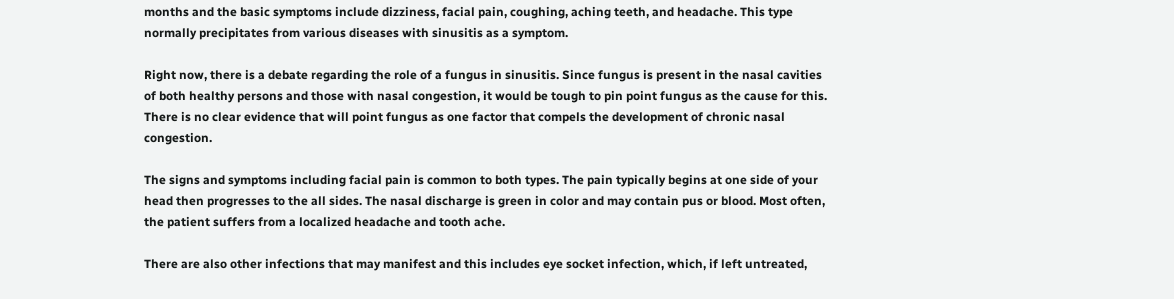months and the basic symptoms include dizziness, facial pain, coughing, aching teeth, and headache. This type normally precipitates from various diseases with sinusitis as a symptom.

Right now, there is a debate regarding the role of a fungus in sinusitis. Since fungus is present in the nasal cavities of both healthy persons and those with nasal congestion, it would be tough to pin point fungus as the cause for this. There is no clear evidence that will point fungus as one factor that compels the development of chronic nasal congestion.

The signs and symptoms including facial pain is common to both types. The pain typically begins at one side of your head then progresses to the all sides. The nasal discharge is green in color and may contain pus or blood. Most often, the patient suffers from a localized headache and tooth ache.

There are also other infections that may manifest and this includes eye socket infection, which, if left untreated,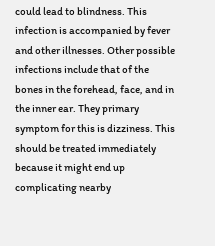could lead to blindness. This infection is accompanied by fever and other illnesses. Other possible infections include that of the bones in the forehead, face, and in the inner ear. They primary symptom for this is dizziness. This should be treated immediately because it might end up complicating nearby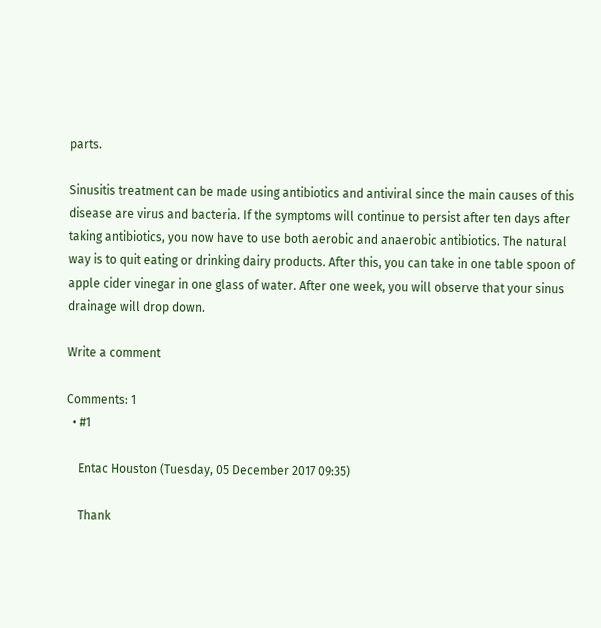parts.

Sinusitis treatment can be made using antibiotics and antiviral since the main causes of this disease are virus and bacteria. If the symptoms will continue to persist after ten days after taking antibiotics, you now have to use both aerobic and anaerobic antibiotics. The natural way is to quit eating or drinking dairy products. After this, you can take in one table spoon of apple cider vinegar in one glass of water. After one week, you will observe that your sinus drainage will drop down.

Write a comment

Comments: 1
  • #1

    Entac Houston (Tuesday, 05 December 2017 09:35)

    Thank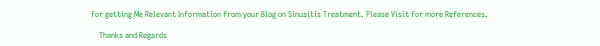for getting Me Relevant Information from your Blog on Sinusitis Treatment. Please Visit for more References.

    Thanks and Regards